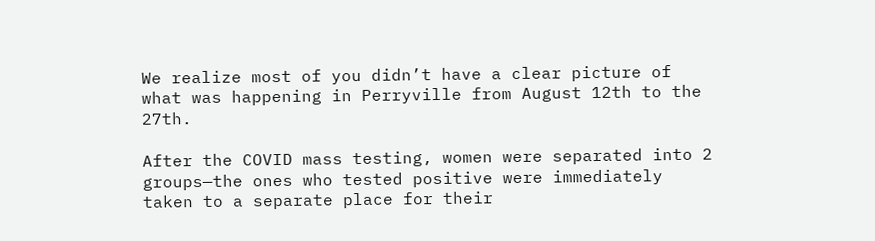We realize most of you didn’t have a clear picture of what was happening in Perryville from August 12th to the 27th.

After the COVID mass testing, women were separated into 2 groups—the ones who tested positive were immediately taken to a separate place for their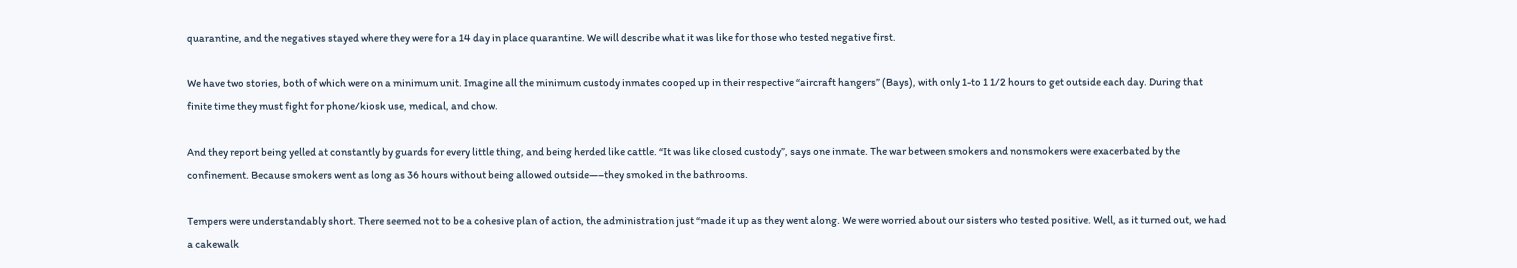quarantine, and the negatives stayed where they were for a 14 day in place quarantine. We will describe what it was like for those who tested negative first.

We have two stories, both of which were on a minimum unit. Imagine all the minimum custody inmates cooped up in their respective “aircraft hangers” (Bays), with only 1-to 1 1/2 hours to get outside each day. During that finite time they must fight for phone/kiosk use, medical, and chow.

And they report being yelled at constantly by guards for every little thing, and being herded like cattle. “It was like closed custody”, says one inmate. The war between smokers and nonsmokers were exacerbated by the confinement. Because smokers went as long as 36 hours without being allowed outside—–they smoked in the bathrooms.

Tempers were understandably short. There seemed not to be a cohesive plan of action, the administration just “made it up as they went along. We were worried about our sisters who tested positive. Well, as it turned out, we had a cakewalk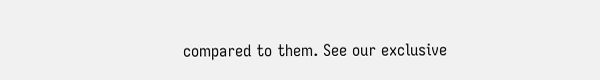compared to them. See our exclusive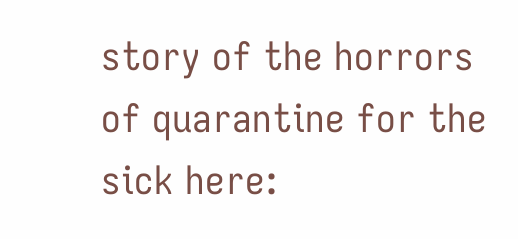story of the horrors of quarantine for the sick here: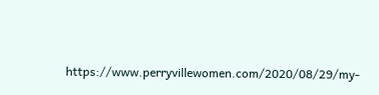https://www.perryvillewomen.com/2020/08/29/my-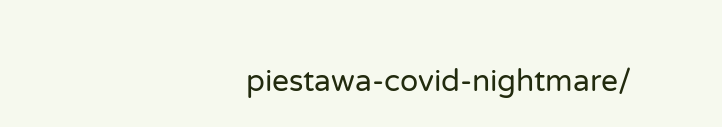piestawa-covid-nightmare/